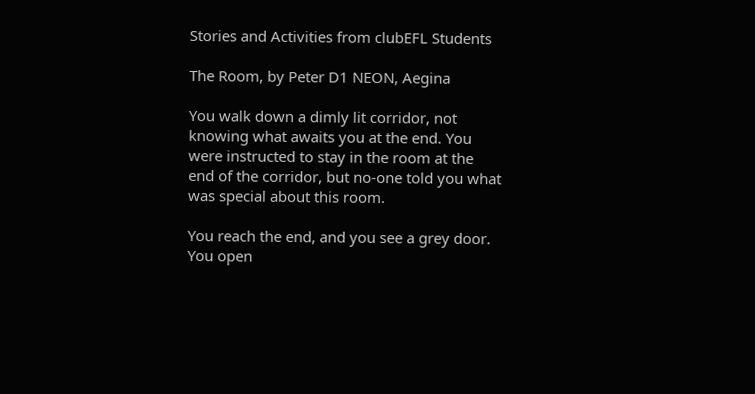Stories and Activities from clubEFL Students

The Room, by Peter D1 NEON, Aegina

You walk down a dimly lit corridor, not knowing what awaits you at the end. You were instructed to stay in the room at the end of the corridor, but no-one told you what was special about this room.

You reach the end, and you see a grey door. You open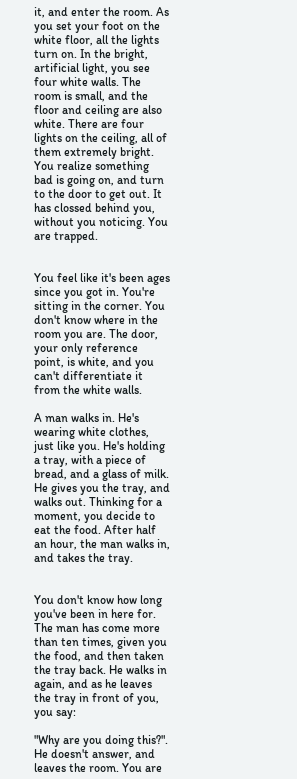it, and enter the room. As you set your foot on the white floor, all the lights turn on. In the bright, artificial light, you see four white walls. The room is small, and the floor and ceiling are also white. There are four lights on the ceiling, all of them extremely bright. You realize something bad is going on, and turn to the door to get out. It has clossed behind you, without you noticing. You are trapped.


You feel like it's been ages since you got in. You're sitting in the corner. You don't know where in the room you are. The door, your only reference point, is white, and you can't differentiate it from the white walls.

A man walks in. He's wearing white clothes, just like you. He's holding a tray, with a piece of bread, and a glass of milk. He gives you the tray, and walks out. Thinking for a moment, you decide to eat the food. After half an hour, the man walks in, and takes the tray.


You don't know how long you've been in here for. The man has come more than ten times, given you the food, and then taken the tray back. He walks in again, and as he leaves the tray in front of you, you say:

"Why are you doing this?". He doesn't answer, and leaves the room. You are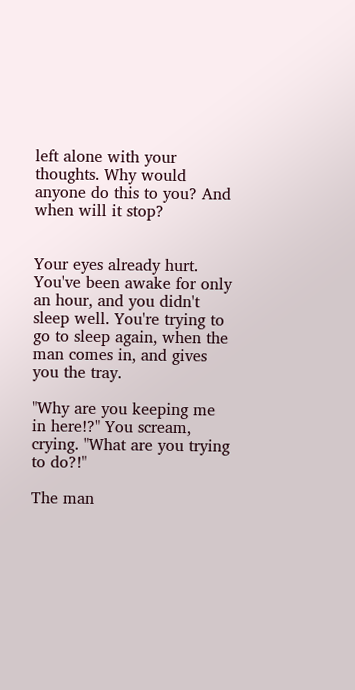left alone with your thoughts. Why would anyone do this to you? And when will it stop?


Your eyes already hurt. You've been awake for only an hour, and you didn't sleep well. You're trying to go to sleep again, when the man comes in, and gives you the tray.

"Why are you keeping me in here!?" You scream, crying. "What are you trying to do?!"

The man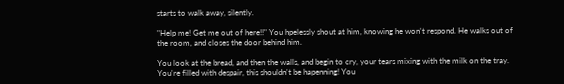starts to walk away, silently.

"Help me! Get me out of here!!" You hpelessly shout at him, knowing he won't respond. He walks out of the room, and closes the door behind him.

You look at the bread, and then the walls, and begin to cry, your tears mixing with the milk on the tray. You're filled with despair, this shouldn't be hapenning! You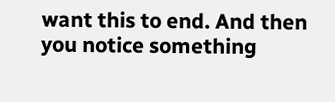want this to end. And then you notice something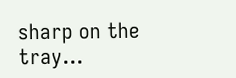sharp on the tray…